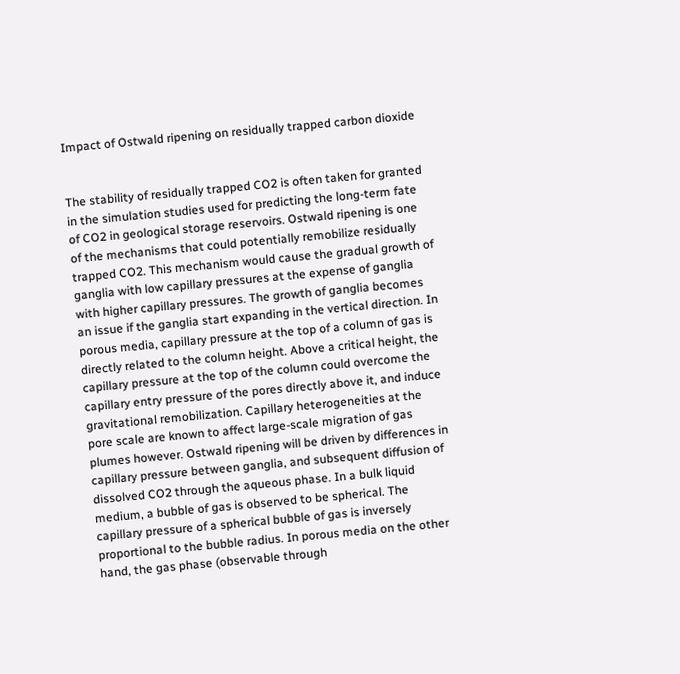Impact of Ostwald ripening on residually trapped carbon dioxide


The stability of residually trapped CO2 is often taken for granted in the simulation studies used for predicting the long-term fate of CO2 in geological storage reservoirs. Ostwald ripening is one of the mechanisms that could potentially remobilize residually trapped CO2. This mechanism would cause the gradual growth of ganglia with low capillary pressures at the expense of ganglia with higher capillary pressures. The growth of ganglia becomes an issue if the ganglia start expanding in the vertical direction. In porous media, capillary pressure at the top of a column of gas is directly related to the column height. Above a critical height, the capillary pressure at the top of the column could overcome the capillary entry pressure of the pores directly above it, and induce gravitational remobilization. Capillary heterogeneities at the pore scale are known to affect large-scale migration of gas plumes however. Ostwald ripening will be driven by differences in capillary pressure between ganglia, and subsequent diffusion of dissolved CO2 through the aqueous phase. In a bulk liquid medium, a bubble of gas is observed to be spherical. The capillary pressure of a spherical bubble of gas is inversely proportional to the bubble radius. In porous media on the other hand, the gas phase (observable through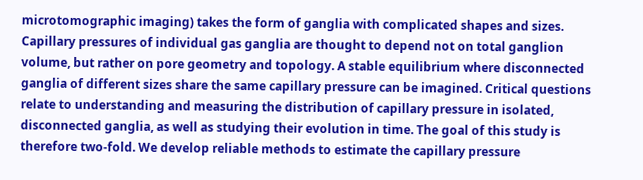microtomographic imaging) takes the form of ganglia with complicated shapes and sizes. Capillary pressures of individual gas ganglia are thought to depend not on total ganglion volume, but rather on pore geometry and topology. A stable equilibrium where disconnected ganglia of different sizes share the same capillary pressure can be imagined. Critical questions relate to understanding and measuring the distribution of capillary pressure in isolated, disconnected ganglia, as well as studying their evolution in time. The goal of this study is therefore two-fold. We develop reliable methods to estimate the capillary pressure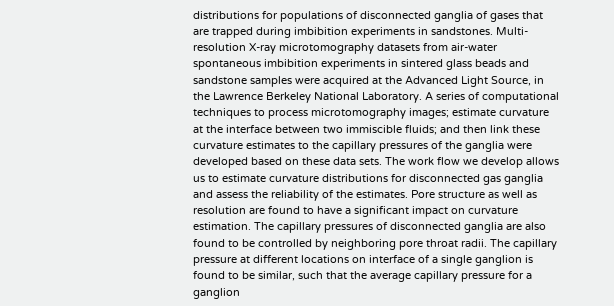distributions for populations of disconnected ganglia of gases that are trapped during imbibition experiments in sandstones. Multi-resolution X-ray microtomography datasets from air-water spontaneous imbibition experiments in sintered glass beads and sandstone samples were acquired at the Advanced Light Source, in the Lawrence Berkeley National Laboratory. A series of computational techniques to process microtomography images; estimate curvature at the interface between two immiscible fluids; and then link these curvature estimates to the capillary pressures of the ganglia were developed based on these data sets. The work flow we develop allows us to estimate curvature distributions for disconnected gas ganglia and assess the reliability of the estimates. Pore structure as well as resolution are found to have a significant impact on curvature estimation. The capillary pressures of disconnected ganglia are also found to be controlled by neighboring pore throat radii. The capillary pressure at different locations on interface of a single ganglion is found to be similar, such that the average capillary pressure for a ganglion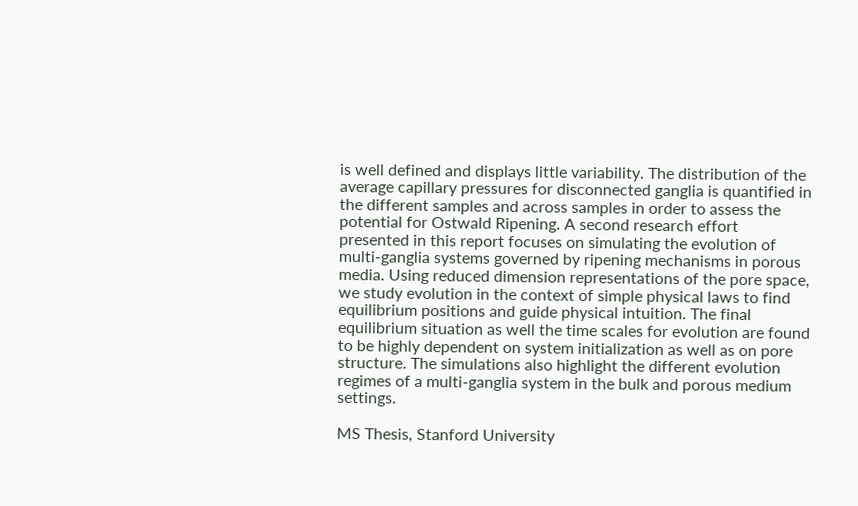is well defined and displays little variability. The distribution of the average capillary pressures for disconnected ganglia is quantified in the different samples and across samples in order to assess the potential for Ostwald Ripening. A second research effort presented in this report focuses on simulating the evolution of multi-ganglia systems governed by ripening mechanisms in porous media. Using reduced dimension representations of the pore space, we study evolution in the context of simple physical laws to find equilibrium positions and guide physical intuition. The final equilibrium situation as well the time scales for evolution are found to be highly dependent on system initialization as well as on pore structure. The simulations also highlight the different evolution regimes of a multi-ganglia system in the bulk and porous medium settings.

MS Thesis, Stanford University